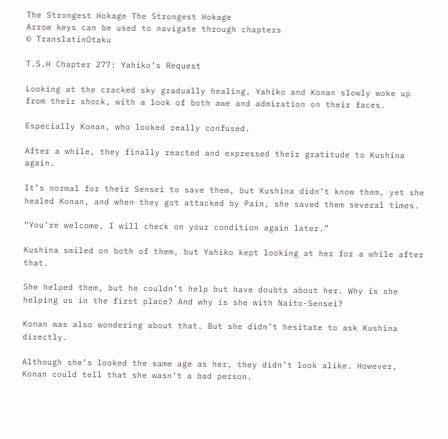The Strongest Hokage The Strongest Hokage
Arrow keys can be used to navigate through chapters
© TranslatinOtaku

T.S.H Chapter 277: Yahiko’s Request

Looking at the cracked sky gradually healing, Yahiko and Konan slowly woke up from their shock, with a look of both awe and admiration on their faces.

Especially Konan, who looked really confused.

After a while, they finally reacted and expressed their gratitude to Kushina again.

It’s normal for their Sensei to save them, but Kushina didn’t know them, yet she healed Konan, and when they got attacked by Pain, she saved them several times.

“You’re welcome, I will check on your condition again later.”

Kushina smiled on both of them, but Yahiko kept looking at her for a while after that.

She helped them, but he couldn’t help but have doubts about her. Why is she helping us in the first place? And why is she with Naito-Sensei?

Konan was also wondering about that. But she didn’t hesitate to ask Kushina directly.

Although she’s looked the same age as her, they didn’t look alike. However, Konan could tell that she wasn’t a bad person.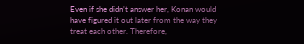Even if she didn’t answer her, Konan would have figured it out later from the way they treat each other. Therefore,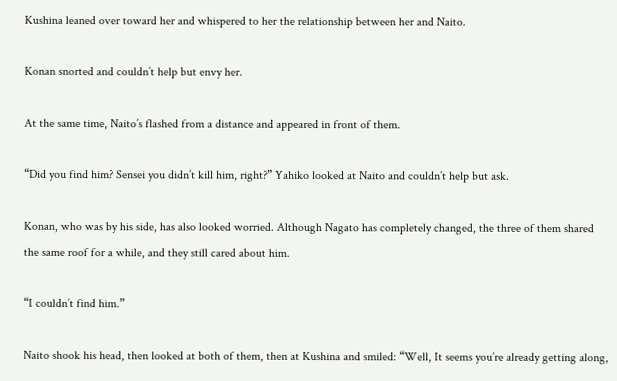Kushina leaned over toward her and whispered to her the relationship between her and Naito.

Konan snorted and couldn’t help but envy her.

At the same time, Naito’s flashed from a distance and appeared in front of them.

“Did you find him? Sensei you didn’t kill him, right?” Yahiko looked at Naito and couldn’t help but ask.

Konan, who was by his side, has also looked worried. Although Nagato has completely changed, the three of them shared the same roof for a while, and they still cared about him.

“I couldn’t find him.”

Naito shook his head, then looked at both of them, then at Kushina and smiled: “Well, It seems you’re already getting along,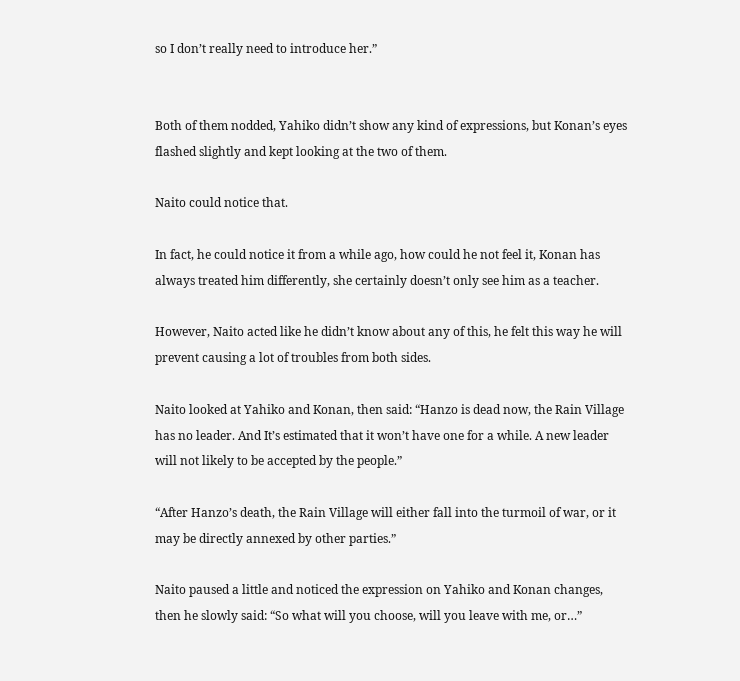so I don’t really need to introduce her.”


Both of them nodded, Yahiko didn’t show any kind of expressions, but Konan’s eyes flashed slightly and kept looking at the two of them.

Naito could notice that.

In fact, he could notice it from a while ago, how could he not feel it, Konan has always treated him differently, she certainly doesn’t only see him as a teacher.

However, Naito acted like he didn’t know about any of this, he felt this way he will prevent causing a lot of troubles from both sides.

Naito looked at Yahiko and Konan, then said: “Hanzo is dead now, the Rain Village has no leader. And It’s estimated that it won’t have one for a while. A new leader will not likely to be accepted by the people.”

“After Hanzo’s death, the Rain Village will either fall into the turmoil of war, or it may be directly annexed by other parties.”

Naito paused a little and noticed the expression on Yahiko and Konan changes, then he slowly said: “So what will you choose, will you leave with me, or…”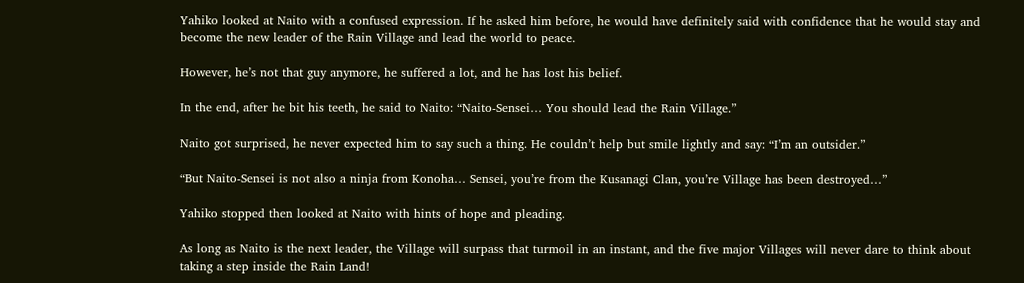Yahiko looked at Naito with a confused expression. If he asked him before, he would have definitely said with confidence that he would stay and become the new leader of the Rain Village and lead the world to peace.

However, he’s not that guy anymore, he suffered a lot, and he has lost his belief.

In the end, after he bit his teeth, he said to Naito: “Naito-Sensei… You should lead the Rain Village.”

Naito got surprised, he never expected him to say such a thing. He couldn’t help but smile lightly and say: “I’m an outsider.”

“But Naito-Sensei is not also a ninja from Konoha… Sensei, you’re from the Kusanagi Clan, you’re Village has been destroyed…”

Yahiko stopped then looked at Naito with hints of hope and pleading.

As long as Naito is the next leader, the Village will surpass that turmoil in an instant, and the five major Villages will never dare to think about taking a step inside the Rain Land!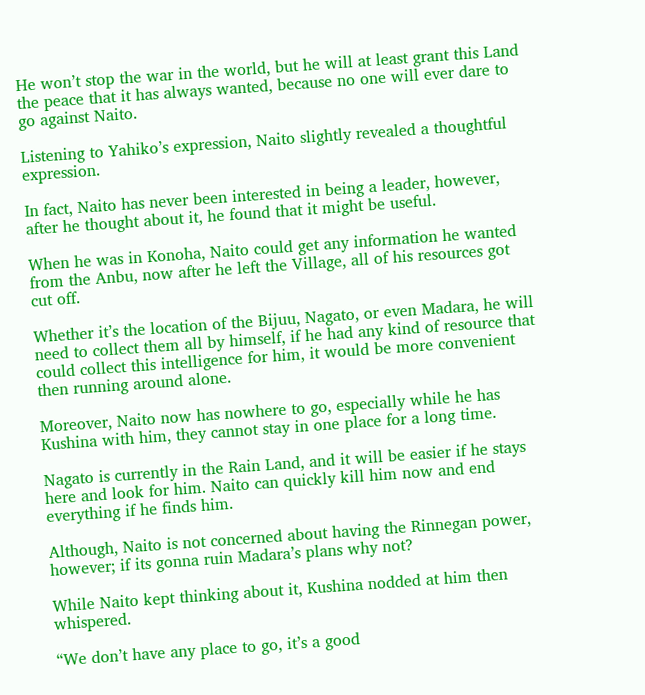He won’t stop the war in the world, but he will at least grant this Land the peace that it has always wanted, because no one will ever dare to go against Naito.

Listening to Yahiko’s expression, Naito slightly revealed a thoughtful expression.

In fact, Naito has never been interested in being a leader, however, after he thought about it, he found that it might be useful.

When he was in Konoha, Naito could get any information he wanted from the Anbu, now after he left the Village, all of his resources got cut off.

Whether it’s the location of the Bijuu, Nagato, or even Madara, he will need to collect them all by himself, if he had any kind of resource that could collect this intelligence for him, it would be more convenient then running around alone.

Moreover, Naito now has nowhere to go, especially while he has Kushina with him, they cannot stay in one place for a long time.

Nagato is currently in the Rain Land, and it will be easier if he stays here and look for him. Naito can quickly kill him now and end everything if he finds him.

Although, Naito is not concerned about having the Rinnegan power, however; if its gonna ruin Madara’s plans why not?

While Naito kept thinking about it, Kushina nodded at him then whispered.

“We don’t have any place to go, it’s a good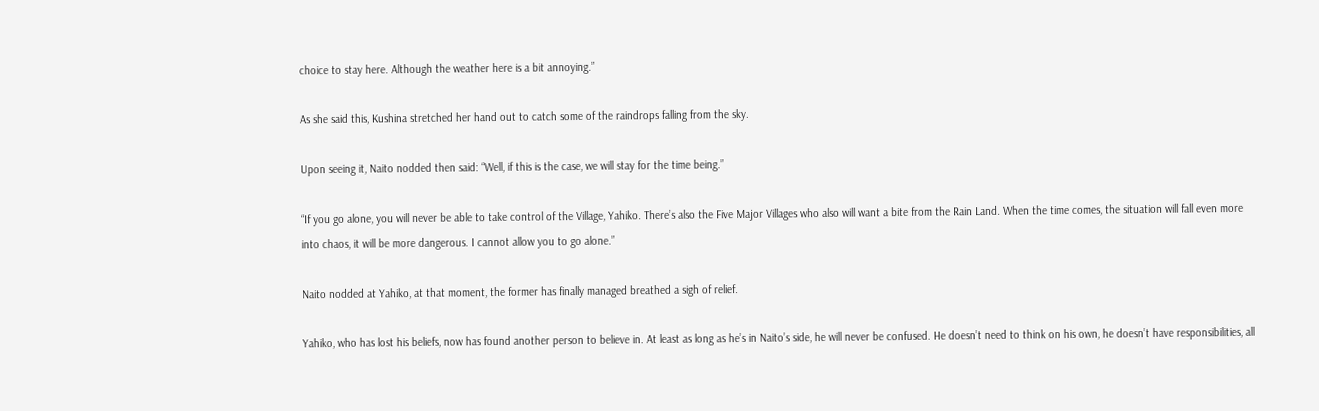choice to stay here. Although the weather here is a bit annoying.”

As she said this, Kushina stretched her hand out to catch some of the raindrops falling from the sky.

Upon seeing it, Naito nodded then said: “Well, if this is the case, we will stay for the time being.”

“If you go alone, you will never be able to take control of the Village, Yahiko. There’s also the Five Major Villages who also will want a bite from the Rain Land. When the time comes, the situation will fall even more into chaos, it will be more dangerous. I cannot allow you to go alone.”

Naito nodded at Yahiko, at that moment, the former has finally managed breathed a sigh of relief.

Yahiko, who has lost his beliefs, now has found another person to believe in. At least as long as he’s in Naito’s side, he will never be confused. He doesn’t need to think on his own, he doesn’t have responsibilities, all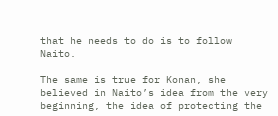that he needs to do is to follow Naito.

The same is true for Konan, she believed in Naito’s idea from the very beginning, the idea of protecting the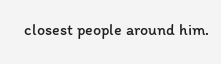closest people around him.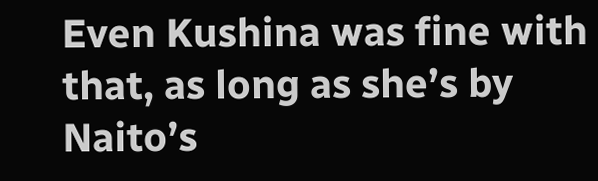Even Kushina was fine with that, as long as she’s by Naito’s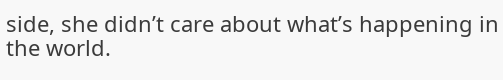side, she didn’t care about what’s happening in the world.